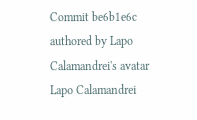Commit be6b1e6c authored by Lapo Calamandrei's avatar Lapo Calamandrei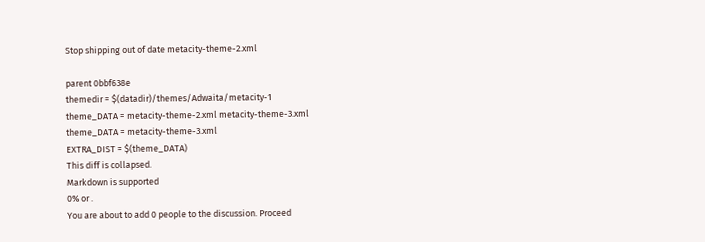Stop shipping out of date metacity-theme-2.xml

parent 0bbf638e
themedir = $(datadir)/themes/Adwaita/metacity-1
theme_DATA = metacity-theme-2.xml metacity-theme-3.xml
theme_DATA = metacity-theme-3.xml
EXTRA_DIST = $(theme_DATA)
This diff is collapsed.
Markdown is supported
0% or .
You are about to add 0 people to the discussion. Proceed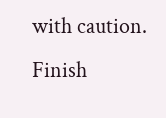with caution.
Finish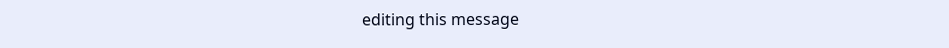editing this message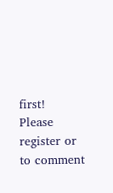first!
Please register or to comment